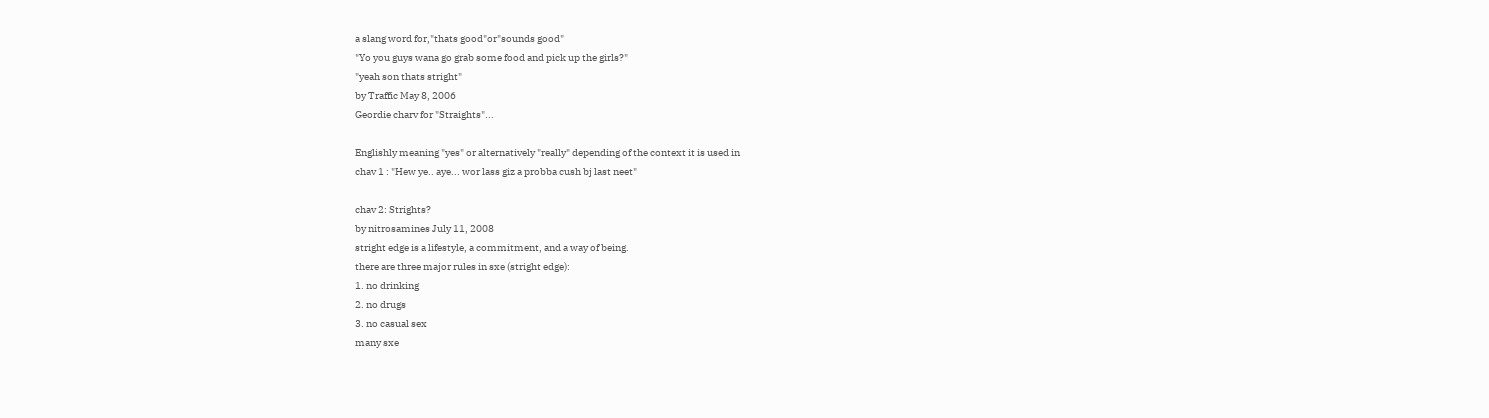a slang word for,"thats good"or"sounds good"
"Yo you guys wana go grab some food and pick up the girls?"
"yeah son thats stright"
by Traffic May 8, 2006
Geordie charv for "Straights"...

Englishly meaning "yes" or alternatively "really" depending of the context it is used in
chav 1 : "Hew ye.. aye... wor lass giz a probba cush bj last neet"

chav 2: Strights?
by nitrosamines July 11, 2008
stright edge is a lifestyle, a commitment, and a way of being.
there are three major rules in sxe (stright edge):
1. no drinking
2. no drugs
3. no casual sex
many sxe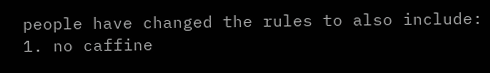people have changed the rules to also include:
1. no caffine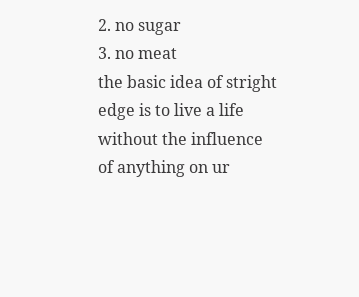2. no sugar
3. no meat
the basic idea of stright edge is to live a life without the influence of anything on ur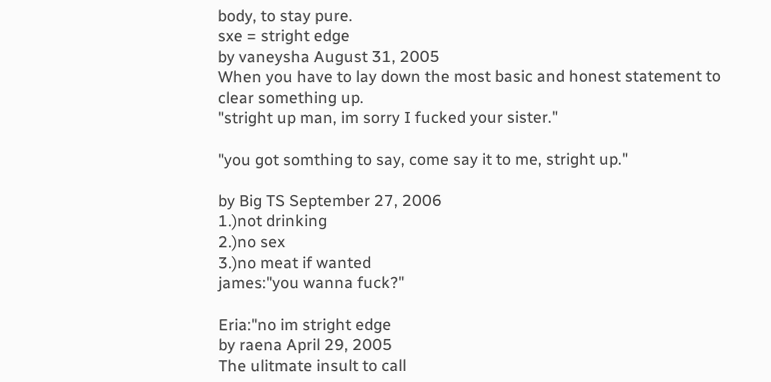body, to stay pure.
sxe = stright edge
by vaneysha August 31, 2005
When you have to lay down the most basic and honest statement to clear something up.
"stright up man, im sorry I fucked your sister."

"you got somthing to say, come say it to me, stright up."

by Big TS September 27, 2006
1.)not drinking
2.)no sex
3.)no meat if wanted
james:"you wanna fuck?"

Eria:"no im stright edge
by raena April 29, 2005
The ulitmate insult to call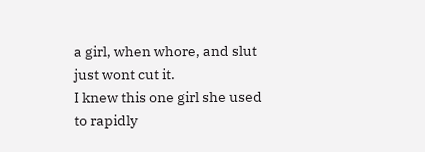a girl, when whore, and slut just wont cut it.
I knew this one girl she used to rapidly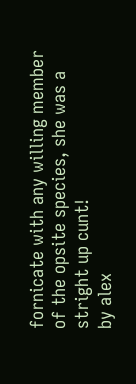fornicate with any willing member of the opsite species, she was a stright up cunt!
by alex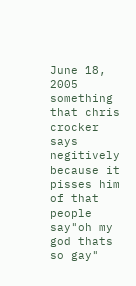June 18, 2005
something that chris crocker says negitively because it pisses him of that people say"oh my god thats so gay"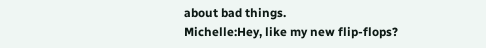about bad things.
Michelle:Hey, like my new flip-flops?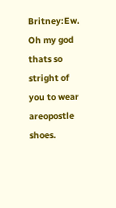Britney:Ew. Oh my god thats so stright of you to wear areopostle shoes.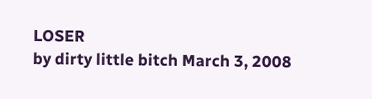LOSER
by dirty little bitch March 3, 2008